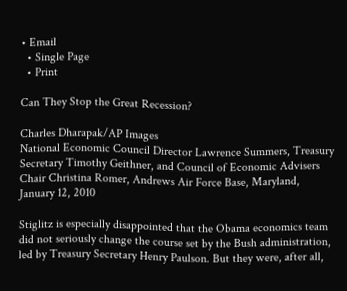• Email
  • Single Page
  • Print

Can They Stop the Great Recession?

Charles Dharapak/AP Images
National Economic Council Director Lawrence Summers, Treasury Secretary Timothy Geithner, and Council of Economic Advisers Chair Christina Romer, Andrews Air Force Base, Maryland, January 12, 2010

Stiglitz is especially disappointed that the Obama economics team did not seriously change the course set by the Bush administration, led by Treasury Secretary Henry Paulson. But they were, after all,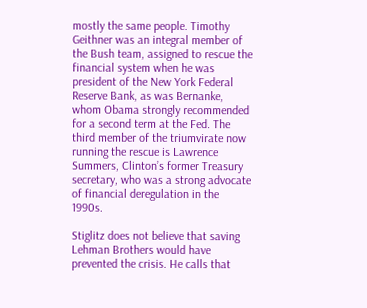mostly the same people. Timothy Geithner was an integral member of the Bush team, assigned to rescue the financial system when he was president of the New York Federal Reserve Bank, as was Bernanke, whom Obama strongly recommended for a second term at the Fed. The third member of the triumvirate now running the rescue is Lawrence Summers, Clinton’s former Treasury secretary, who was a strong advocate of financial deregulation in the 1990s.

Stiglitz does not believe that saving Lehman Brothers would have prevented the crisis. He calls that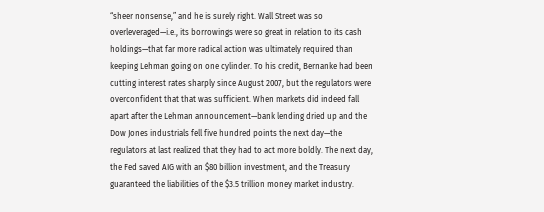“sheer nonsense,” and he is surely right. Wall Street was so overleveraged—i.e., its borrowings were so great in relation to its cash holdings—that far more radical action was ultimately required than keeping Lehman going on one cylinder. To his credit, Bernanke had been cutting interest rates sharply since August 2007, but the regulators were overconfident that that was sufficient. When markets did indeed fall apart after the Lehman announcement—bank lending dried up and the Dow Jones industrials fell five hundred points the next day—the regulators at last realized that they had to act more boldly. The next day, the Fed saved AIG with an $80 billion investment, and the Treasury guaranteed the liabilities of the $3.5 trillion money market industry.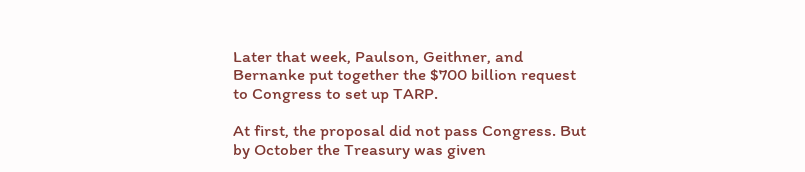Later that week, Paulson, Geithner, and Bernanke put together the $700 billion request to Congress to set up TARP.

At first, the proposal did not pass Congress. But by October the Treasury was given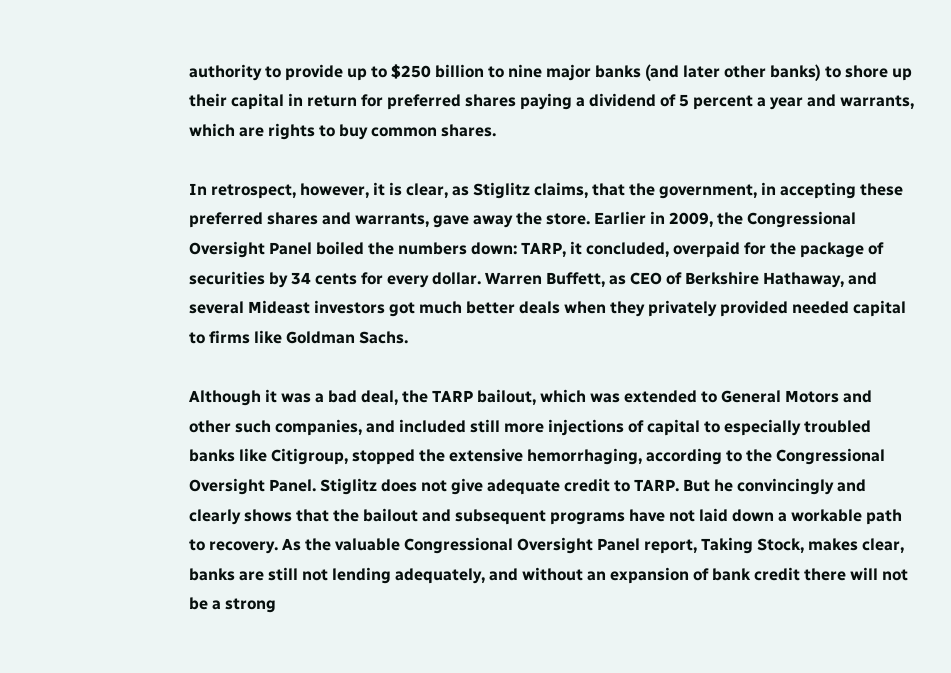authority to provide up to $250 billion to nine major banks (and later other banks) to shore up their capital in return for preferred shares paying a dividend of 5 percent a year and warrants, which are rights to buy common shares.

In retrospect, however, it is clear, as Stiglitz claims, that the government, in accepting these preferred shares and warrants, gave away the store. Earlier in 2009, the Congressional Oversight Panel boiled the numbers down: TARP, it concluded, overpaid for the package of securities by 34 cents for every dollar. Warren Buffett, as CEO of Berkshire Hathaway, and several Mideast investors got much better deals when they privately provided needed capital to firms like Goldman Sachs.

Although it was a bad deal, the TARP bailout, which was extended to General Motors and other such companies, and included still more injections of capital to especially troubled banks like Citigroup, stopped the extensive hemorrhaging, according to the Congressional Oversight Panel. Stiglitz does not give adequate credit to TARP. But he convincingly and clearly shows that the bailout and subsequent programs have not laid down a workable path to recovery. As the valuable Congressional Oversight Panel report, Taking Stock, makes clear, banks are still not lending adequately, and without an expansion of bank credit there will not be a strong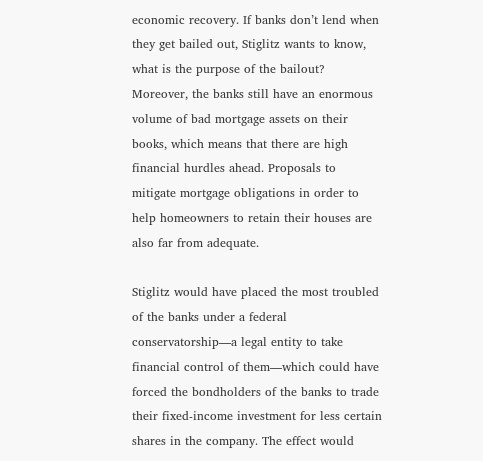economic recovery. If banks don’t lend when they get bailed out, Stiglitz wants to know, what is the purpose of the bailout? Moreover, the banks still have an enormous volume of bad mortgage assets on their books, which means that there are high financial hurdles ahead. Proposals to mitigate mortgage obligations in order to help homeowners to retain their houses are also far from adequate.

Stiglitz would have placed the most troubled of the banks under a federal conservatorship—a legal entity to take financial control of them—which could have forced the bondholders of the banks to trade their fixed-income investment for less certain shares in the company. The effect would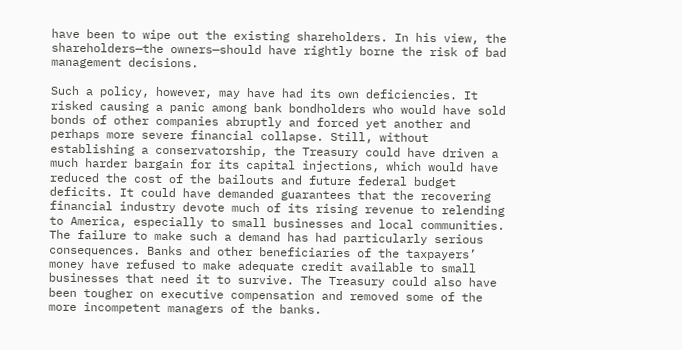have been to wipe out the existing shareholders. In his view, the shareholders—the owners—should have rightly borne the risk of bad management decisions.

Such a policy, however, may have had its own deficiencies. It risked causing a panic among bank bondholders who would have sold bonds of other companies abruptly and forced yet another and perhaps more severe financial collapse. Still, without establishing a conservatorship, the Treasury could have driven a much harder bargain for its capital injections, which would have reduced the cost of the bailouts and future federal budget deficits. It could have demanded guarantees that the recovering financial industry devote much of its rising revenue to relending to America, especially to small businesses and local communities. The failure to make such a demand has had particularly serious consequences. Banks and other beneficiaries of the taxpayers’ money have refused to make adequate credit available to small businesses that need it to survive. The Treasury could also have been tougher on executive compensation and removed some of the more incompetent managers of the banks.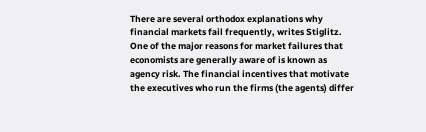There are several orthodox explanations why financial markets fail frequently, writes Stiglitz. One of the major reasons for market failures that economists are generally aware of is known as agency risk. The financial incentives that motivate the executives who run the firms (the agents) differ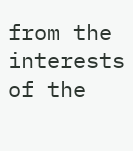from the interests of the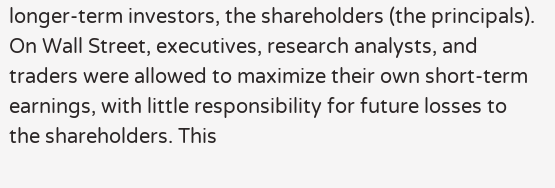longer-term investors, the shareholders (the principals). On Wall Street, executives, research analysts, and traders were allowed to maximize their own short-term earnings, with little responsibility for future losses to the shareholders. This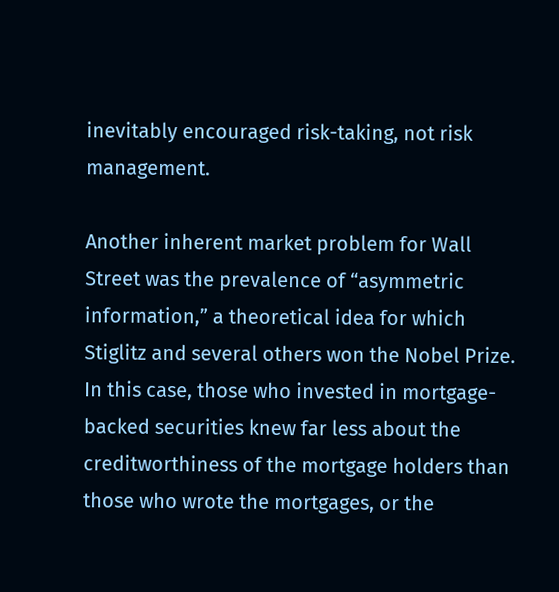inevitably encouraged risk-taking, not risk management.

Another inherent market problem for Wall Street was the prevalence of “asymmetric information,” a theoretical idea for which Stiglitz and several others won the Nobel Prize. In this case, those who invested in mortgage-backed securities knew far less about the creditworthiness of the mortgage holders than those who wrote the mortgages, or the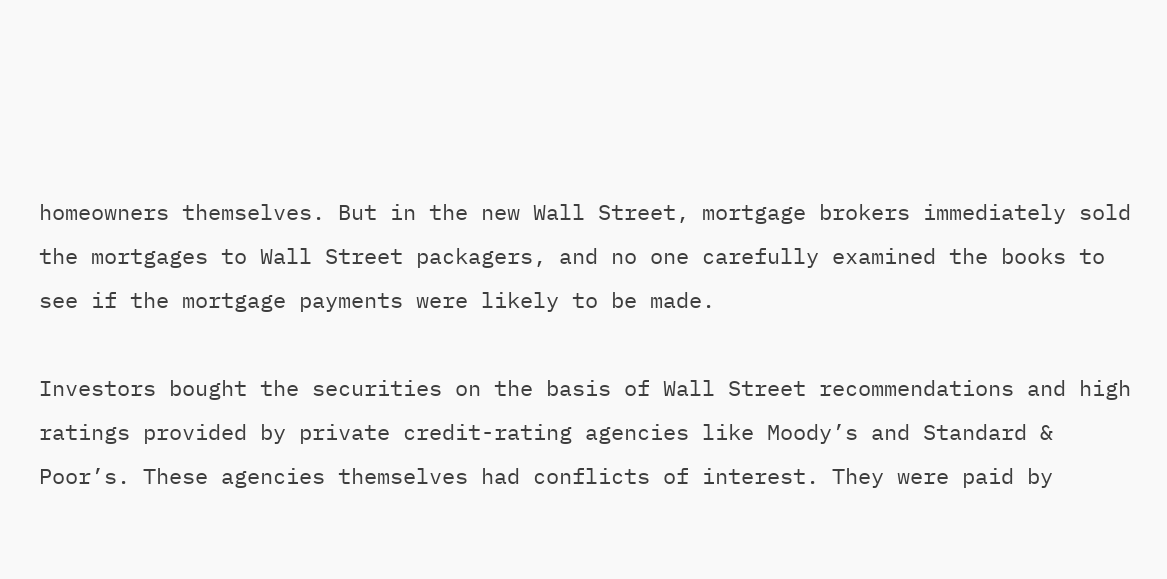homeowners themselves. But in the new Wall Street, mortgage brokers immediately sold the mortgages to Wall Street packagers, and no one carefully examined the books to see if the mortgage payments were likely to be made.

Investors bought the securities on the basis of Wall Street recommendations and high ratings provided by private credit-rating agencies like Moody’s and Standard & Poor’s. These agencies themselves had conflicts of interest. They were paid by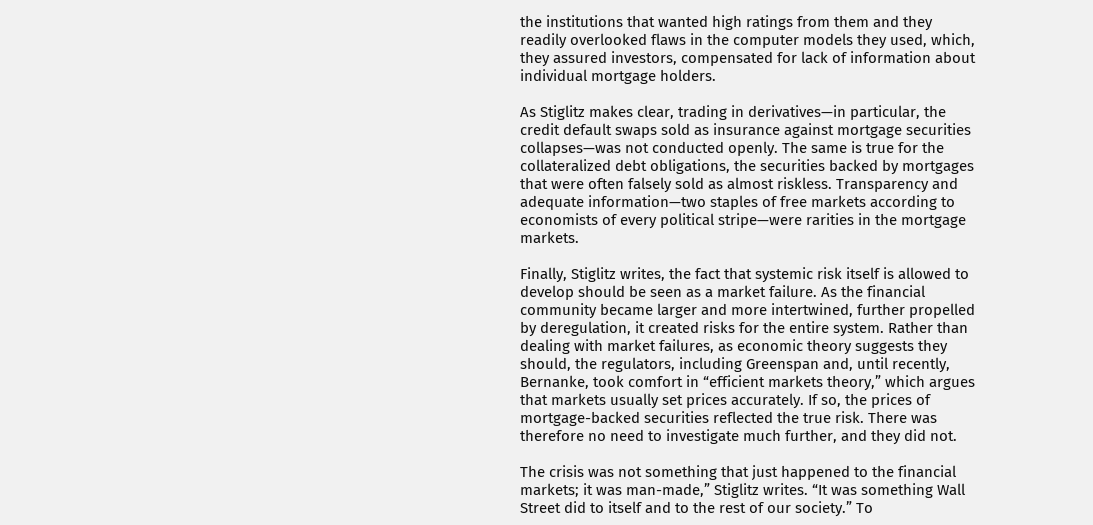the institutions that wanted high ratings from them and they readily overlooked flaws in the computer models they used, which, they assured investors, compensated for lack of information about individual mortgage holders.

As Stiglitz makes clear, trading in derivatives—in particular, the credit default swaps sold as insurance against mortgage securities collapses—was not conducted openly. The same is true for the collateralized debt obligations, the securities backed by mortgages that were often falsely sold as almost riskless. Transparency and adequate information—two staples of free markets according to economists of every political stripe—were rarities in the mortgage markets.

Finally, Stiglitz writes, the fact that systemic risk itself is allowed to develop should be seen as a market failure. As the financial community became larger and more intertwined, further propelled by deregulation, it created risks for the entire system. Rather than dealing with market failures, as economic theory suggests they should, the regulators, including Greenspan and, until recently, Bernanke, took comfort in “efficient markets theory,” which argues that markets usually set prices accurately. If so, the prices of mortgage-backed securities reflected the true risk. There was therefore no need to investigate much further, and they did not.

The crisis was not something that just happened to the financial markets; it was man-made,” Stiglitz writes. “It was something Wall Street did to itself and to the rest of our society.” To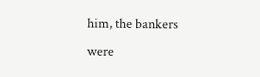him, the bankers were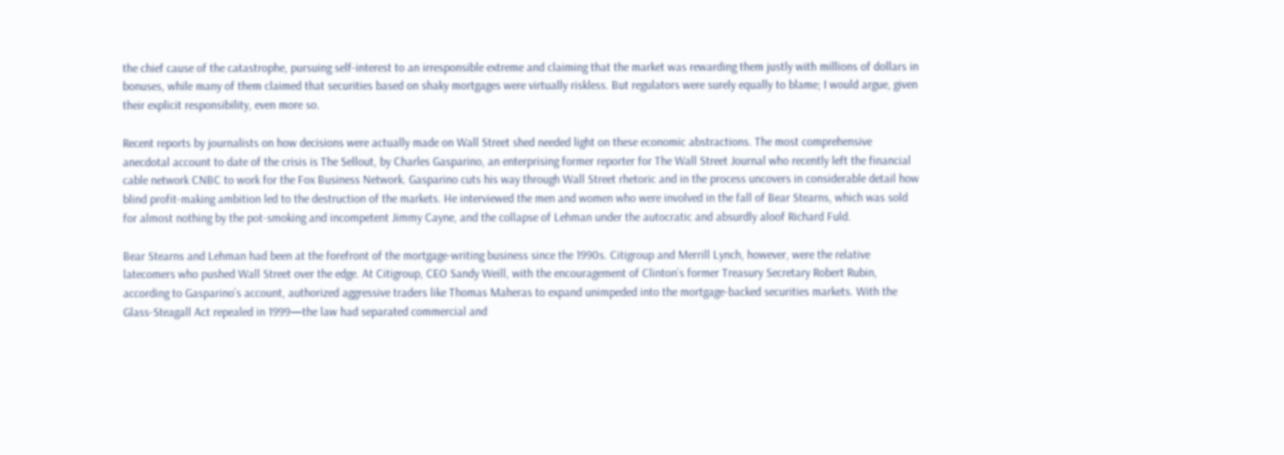the chief cause of the catastrophe, pursuing self-interest to an irresponsible extreme and claiming that the market was rewarding them justly with millions of dollars in bonuses, while many of them claimed that securities based on shaky mortgages were virtually riskless. But regulators were surely equally to blame; I would argue, given their explicit responsibility, even more so.

Recent reports by journalists on how decisions were actually made on Wall Street shed needed light on these economic abstractions. The most comprehensive anecdotal account to date of the crisis is The Sellout, by Charles Gasparino, an enterprising former reporter for The Wall Street Journal who recently left the financial cable network CNBC to work for the Fox Business Network. Gasparino cuts his way through Wall Street rhetoric and in the process uncovers in considerable detail how blind profit-making ambition led to the destruction of the markets. He interviewed the men and women who were involved in the fall of Bear Stearns, which was sold for almost nothing by the pot-smoking and incompetent Jimmy Cayne, and the collapse of Lehman under the autocratic and absurdly aloof Richard Fuld.

Bear Stearns and Lehman had been at the forefront of the mortgage-writing business since the 1990s. Citigroup and Merrill Lynch, however, were the relative latecomers who pushed Wall Street over the edge. At Citigroup, CEO Sandy Weill, with the encouragement of Clinton’s former Treasury Secretary Robert Rubin, according to Gasparino’s account, authorized aggressive traders like Thomas Maheras to expand unimpeded into the mortgage-backed securities markets. With the Glass-Steagall Act repealed in 1999—the law had separated commercial and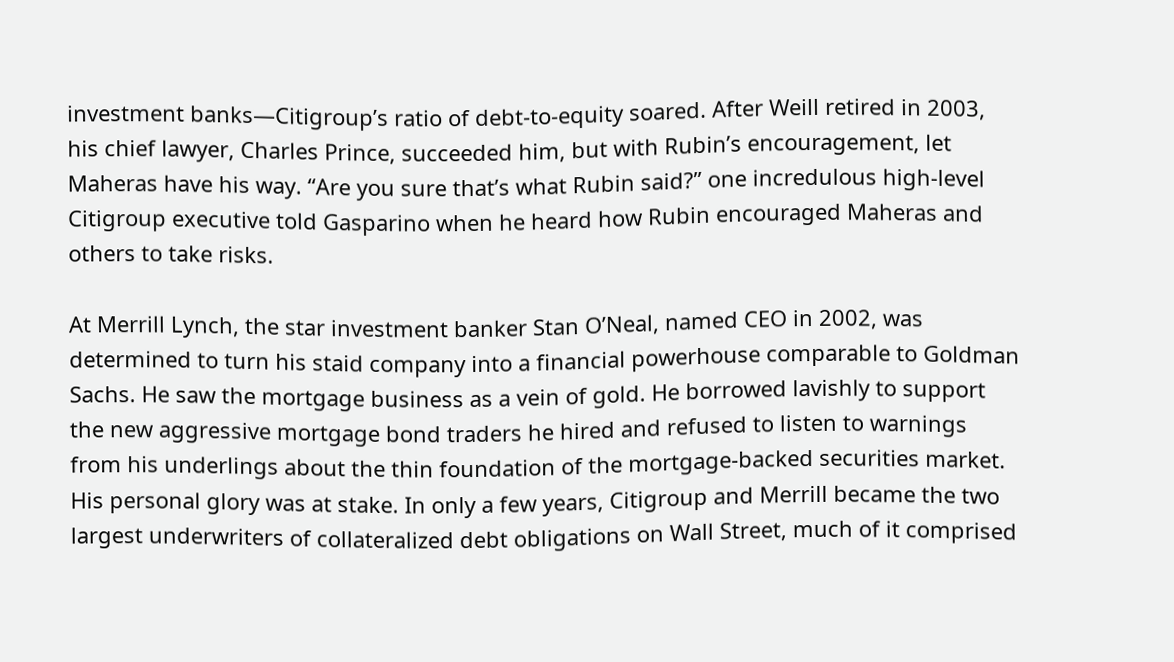investment banks—Citigroup’s ratio of debt-to-equity soared. After Weill retired in 2003, his chief lawyer, Charles Prince, succeeded him, but with Rubin’s encouragement, let Maheras have his way. “Are you sure that’s what Rubin said?” one incredulous high-level Citigroup executive told Gasparino when he heard how Rubin encouraged Maheras and others to take risks.

At Merrill Lynch, the star investment banker Stan O’Neal, named CEO in 2002, was determined to turn his staid company into a financial powerhouse comparable to Goldman Sachs. He saw the mortgage business as a vein of gold. He borrowed lavishly to support the new aggressive mortgage bond traders he hired and refused to listen to warnings from his underlings about the thin foundation of the mortgage-backed securities market. His personal glory was at stake. In only a few years, Citigroup and Merrill became the two largest underwriters of collateralized debt obligations on Wall Street, much of it comprised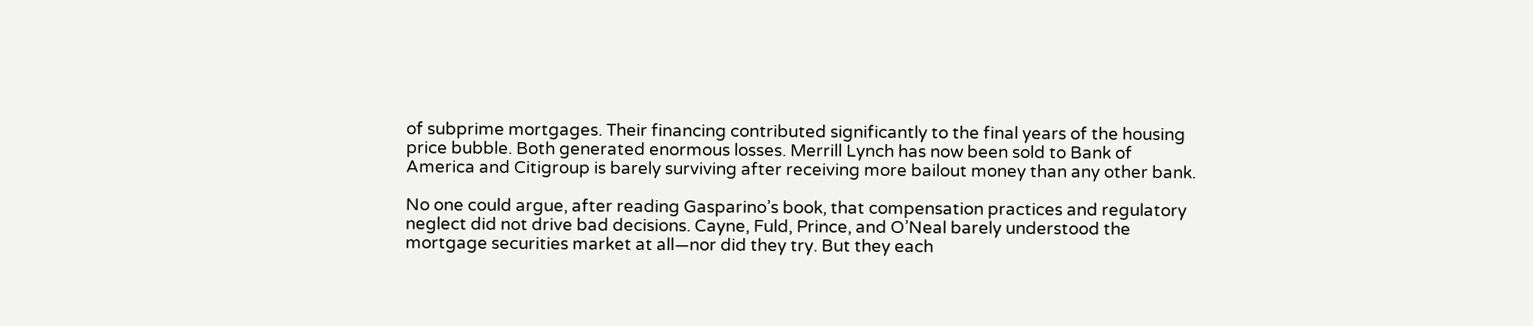of subprime mortgages. Their financing contributed significantly to the final years of the housing price bubble. Both generated enormous losses. Merrill Lynch has now been sold to Bank of America and Citigroup is barely surviving after receiving more bailout money than any other bank.

No one could argue, after reading Gasparino’s book, that compensation practices and regulatory neglect did not drive bad decisions. Cayne, Fuld, Prince, and O’Neal barely understood the mortgage securities market at all—nor did they try. But they each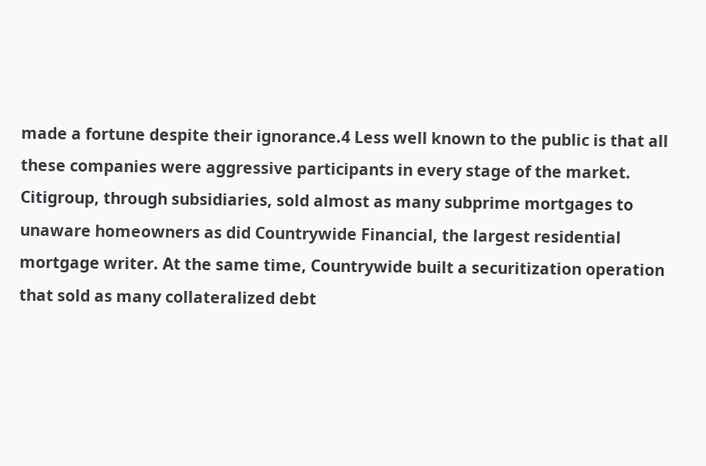made a fortune despite their ignorance.4 Less well known to the public is that all these companies were aggressive participants in every stage of the market. Citigroup, through subsidiaries, sold almost as many subprime mortgages to unaware homeowners as did Countrywide Financial, the largest residential mortgage writer. At the same time, Countrywide built a securitization operation that sold as many collateralized debt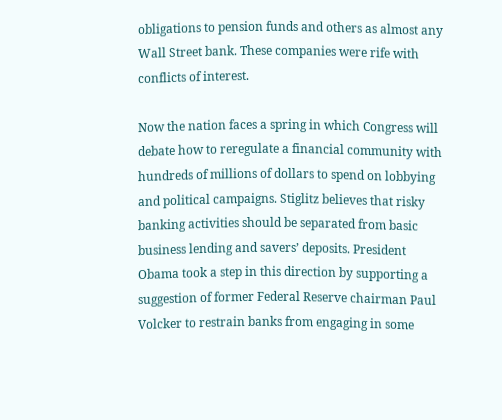obligations to pension funds and others as almost any Wall Street bank. These companies were rife with conflicts of interest.

Now the nation faces a spring in which Congress will debate how to reregulate a financial community with hundreds of millions of dollars to spend on lobbying and political campaigns. Stiglitz believes that risky banking activities should be separated from basic business lending and savers’ deposits. President Obama took a step in this direction by supporting a suggestion of former Federal Reserve chairman Paul Volcker to restrain banks from engaging in some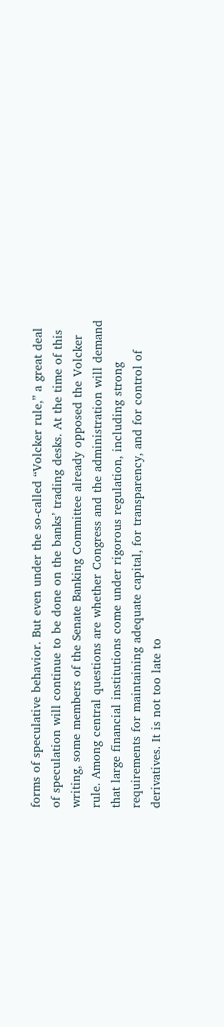forms of speculative behavior. But even under the so-called “Volcker rule,” a great deal of speculation will continue to be done on the banks’ trading desks. At the time of this writing, some members of the Senate Banking Committee already opposed the Volcker rule. Among central questions are whether Congress and the administration will demand that large financial institutions come under rigorous regulation, including strong requirements for maintaining adequate capital, for transparency, and for control of derivatives. It is not too late to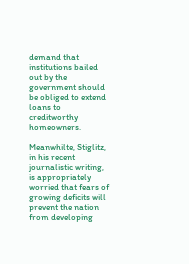demand that institutions bailed out by the government should be obliged to extend loans to creditworthy homeowners.

Meanwhilte, Stiglitz, in his recent journalistic writing, is appropriately worried that fears of growing deficits will prevent the nation from developing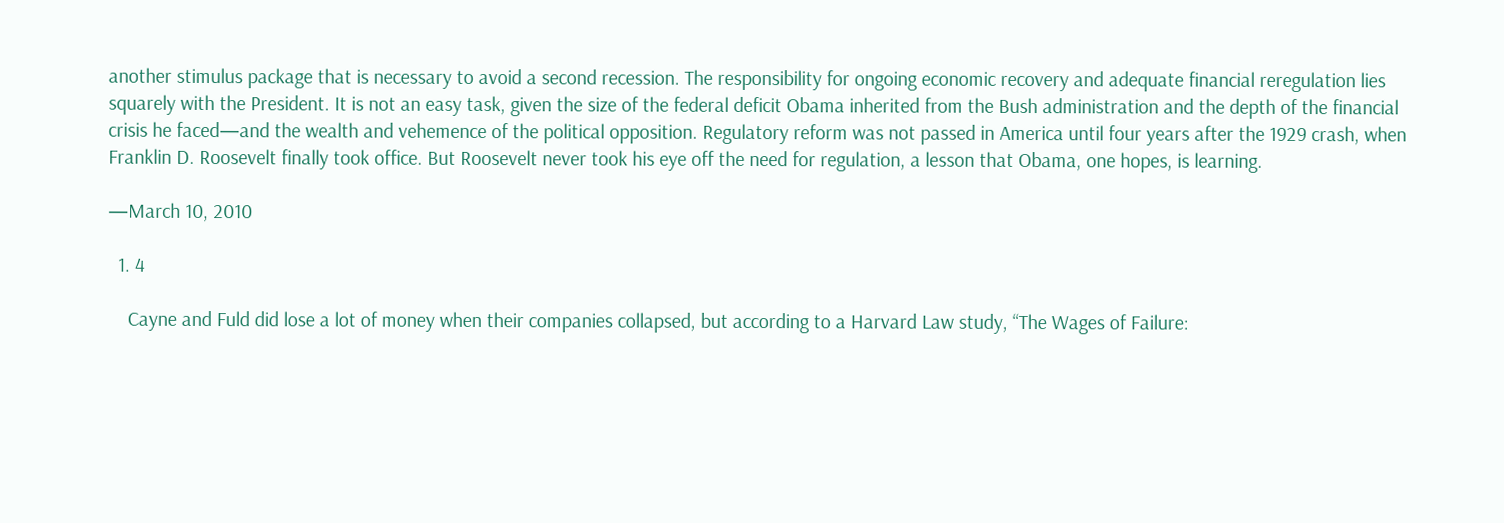another stimulus package that is necessary to avoid a second recession. The responsibility for ongoing economic recovery and adequate financial reregulation lies squarely with the President. It is not an easy task, given the size of the federal deficit Obama inherited from the Bush administration and the depth of the financial crisis he faced—and the wealth and vehemence of the political opposition. Regulatory reform was not passed in America until four years after the 1929 crash, when Franklin D. Roosevelt finally took office. But Roosevelt never took his eye off the need for regulation, a lesson that Obama, one hopes, is learning.

—March 10, 2010

  1. 4

    Cayne and Fuld did lose a lot of money when their companies collapsed, but according to a Harvard Law study, “The Wages of Failure: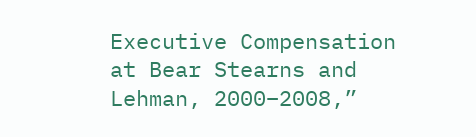Executive Compensation at Bear Stearns and Lehman, 2000–2008,”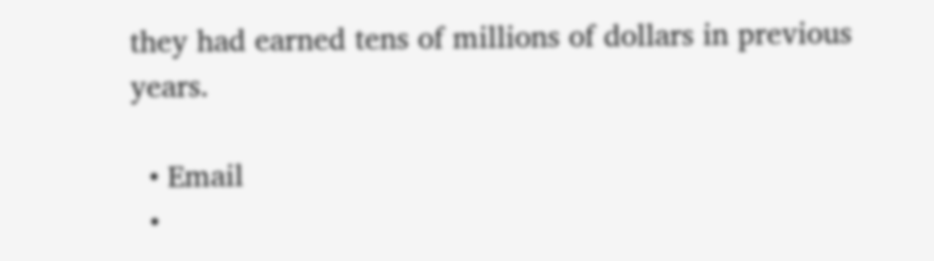they had earned tens of millions of dollars in previous years.

  • Email
  •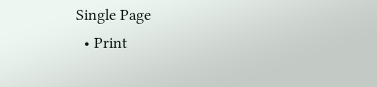Single Page
  • Print